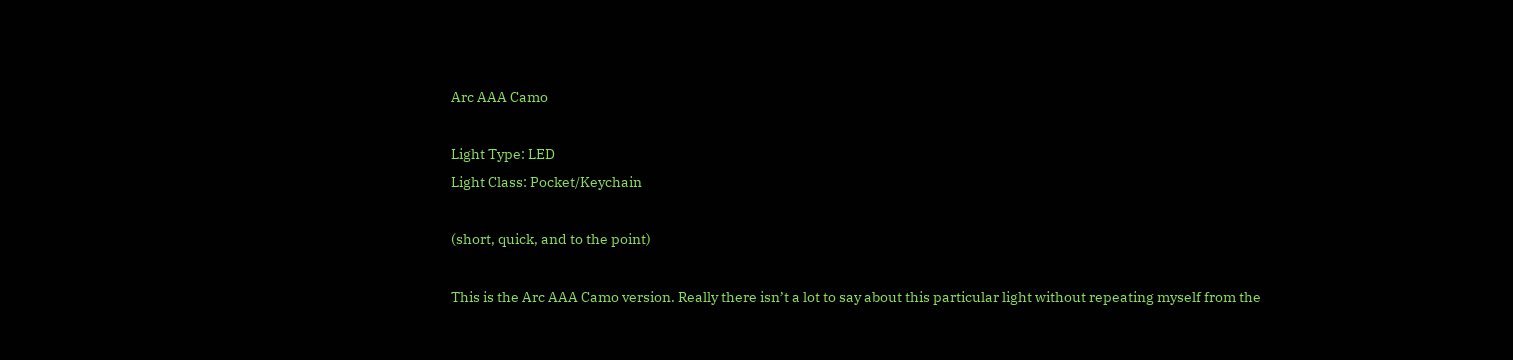Arc AAA Camo

Light Type: LED
Light Class: Pocket/Keychain

(short, quick, and to the point)

This is the Arc AAA Camo version. Really there isn’t a lot to say about this particular light without repeating myself from the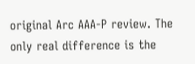original Arc AAA-P review. The only real difference is the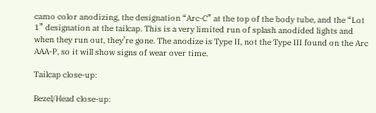camo color anodizing, the designation “Arc-C” at the top of the body tube, and the “Lot 1” designation at the tailcap. This is a very limited run of splash anodided lights and when they run out, they’re gone. The anodize is Type II, not the Type III found on the Arc AAA-P, so it will show signs of wear over time.

Tailcap close-up:

Bezel/Head close-up: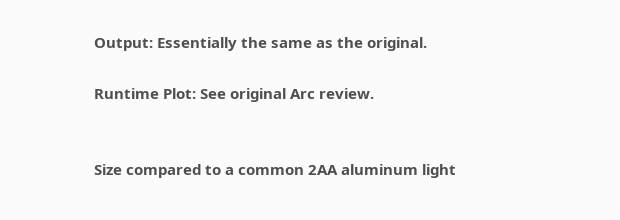Output: Essentially the same as the original.

Runtime Plot: See original Arc review.


Size compared to a common 2AA aluminum light